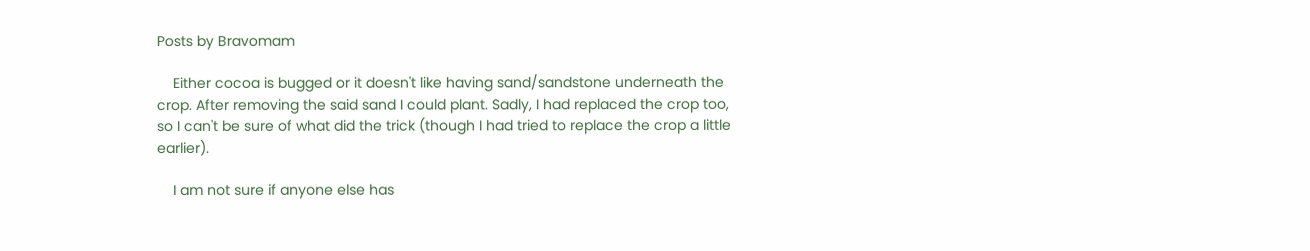Posts by Bravomam

    Either cocoa is bugged or it doesn't like having sand/sandstone underneath the crop. After removing the said sand I could plant. Sadly, I had replaced the crop too, so I can't be sure of what did the trick (though I had tried to replace the crop a little earlier).

    I am not sure if anyone else has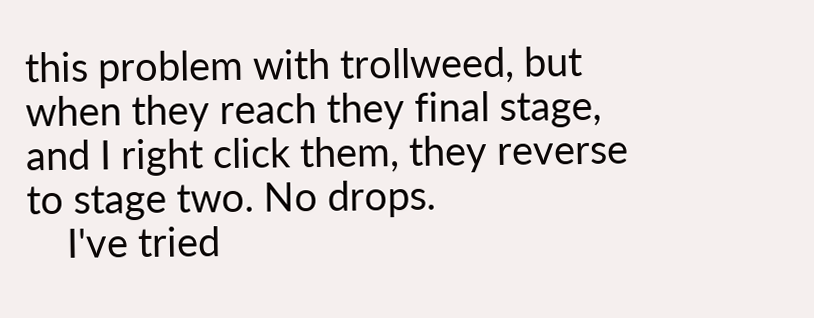this problem with trollweed, but when they reach they final stage, and I right click them, they reverse to stage two. No drops.
    I've tried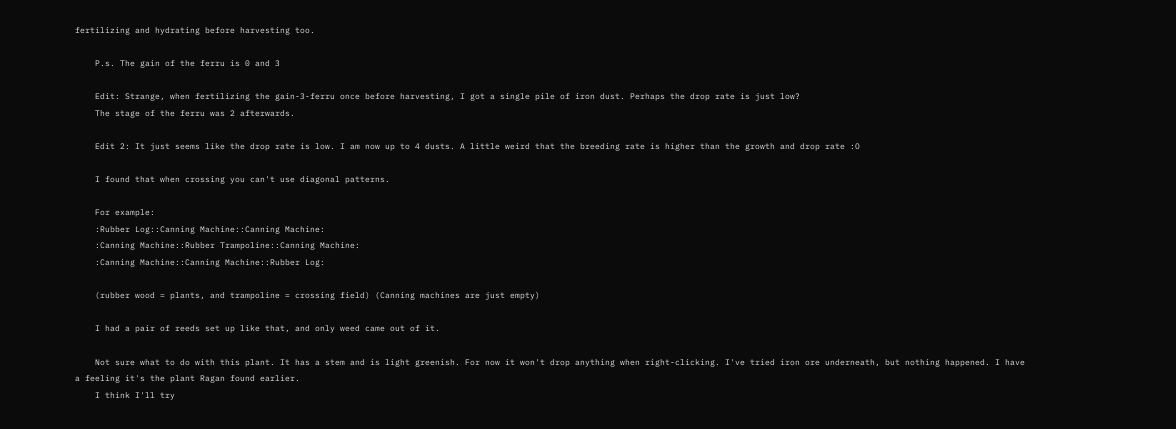fertilizing and hydrating before harvesting too.

    P.s. The gain of the ferru is 0 and 3

    Edit: Strange, when fertilizing the gain-3-ferru once before harvesting, I got a single pile of iron dust. Perhaps the drop rate is just low?
    The stage of the ferru was 2 afterwards.

    Edit 2: It just seems like the drop rate is low. I am now up to 4 dusts. A little weird that the breeding rate is higher than the growth and drop rate :O

    I found that when crossing you can't use diagonal patterns.

    For example:
    :Rubber Log::Canning Machine::Canning Machine:
    :Canning Machine::Rubber Trampoline::Canning Machine:
    :Canning Machine::Canning Machine::Rubber Log:

    (rubber wood = plants, and trampoline = crossing field) (Canning machines are just empty)

    I had a pair of reeds set up like that, and only weed came out of it.

    Not sure what to do with this plant. It has a stem and is light greenish. For now it won't drop anything when right-clicking. I've tried iron ore underneath, but nothing happened. I have a feeling it's the plant Ragan found earlier.
    I think I'll try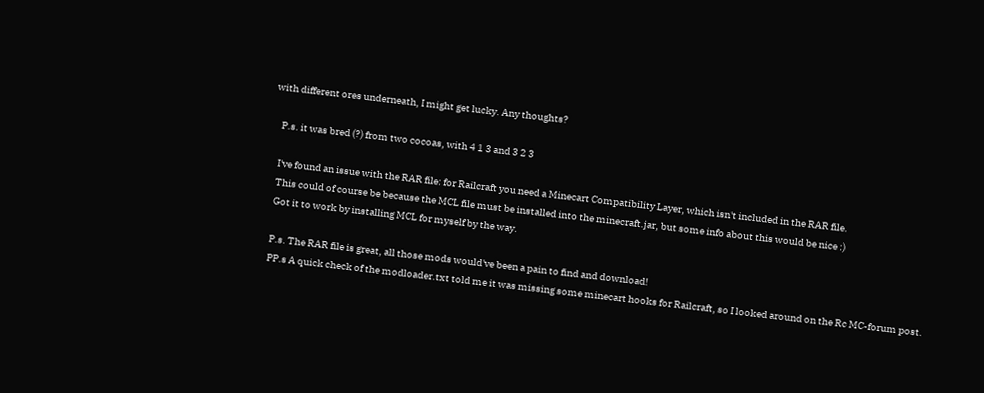with different ores underneath, I might get lucky. Any thoughts?

    P.s. it was bred (?) from two cocoas, with 4 1 3 and 3 2 3

    I've found an issue with the RAR file: for Railcraft you need a Minecart Compatibility Layer, which isn't included in the RAR file.
    This could of course be because the MCL file must be installed into the minecraft.jar, but some info about this would be nice :)
    Got it to work by installing MCL for myself by the way.

    P.s. The RAR file is great, all those mods would've been a pain to find and download!
    PP.s A quick check of the modloader.txt told me it was missing some minecart hooks for Railcraft, so I looked around on the Rc MC-forum post.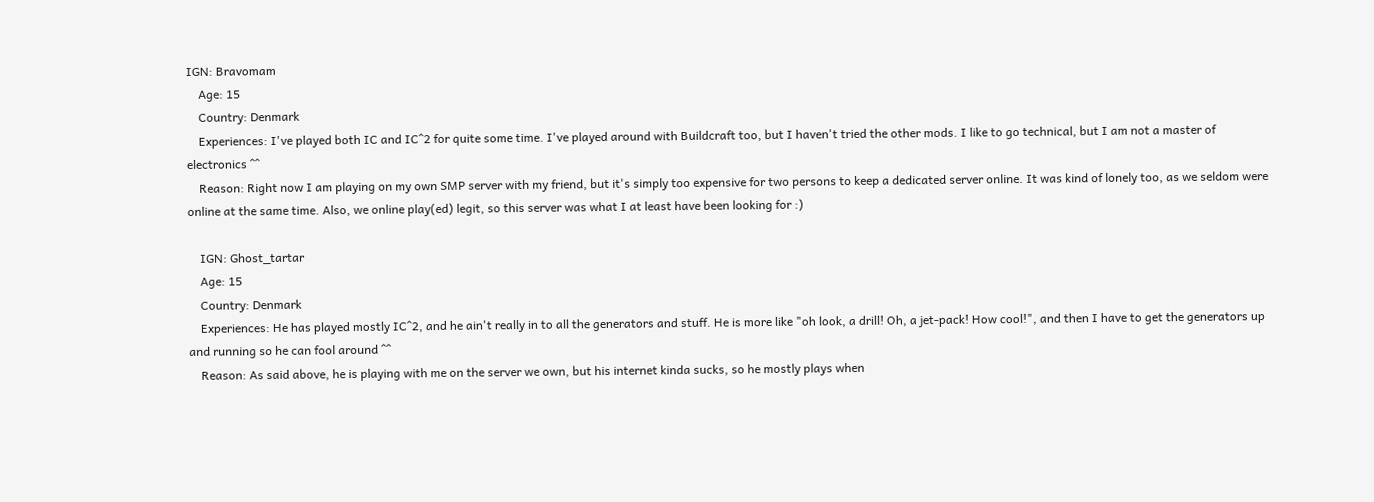IGN: Bravomam
    Age: 15
    Country: Denmark
    Experiences: I've played both IC and IC^2 for quite some time. I've played around with Buildcraft too, but I haven't tried the other mods. I like to go technical, but I am not a master of electronics ^^
    Reason: Right now I am playing on my own SMP server with my friend, but it's simply too expensive for two persons to keep a dedicated server online. It was kind of lonely too, as we seldom were online at the same time. Also, we online play(ed) legit, so this server was what I at least have been looking for :)

    IGN: Ghost_tartar
    Age: 15
    Country: Denmark
    Experiences: He has played mostly IC^2, and he ain't really in to all the generators and stuff. He is more like "oh look, a drill! Oh, a jet-pack! How cool!", and then I have to get the generators up and running so he can fool around ^^
    Reason: As said above, he is playing with me on the server we own, but his internet kinda sucks, so he mostly plays when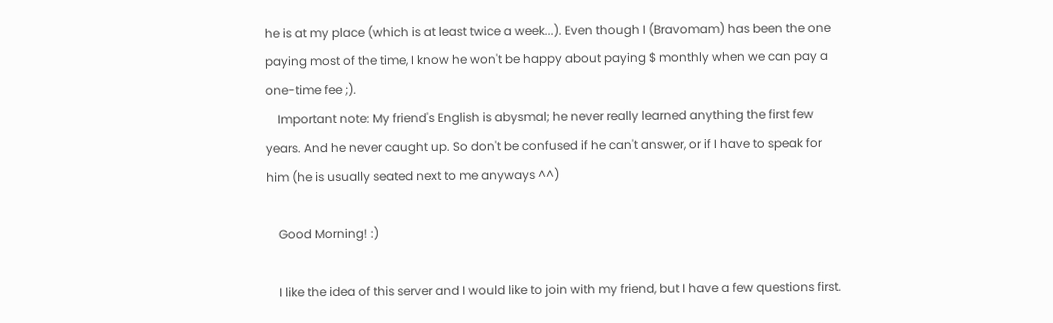he is at my place (which is at least twice a week...). Even though I (Bravomam) has been the one paying most of the time, I know he won't be happy about paying $ monthly when we can pay a one-time fee ;).
    Important note: My friend's English is abysmal; he never really learned anything the first few years. And he never caught up. So don't be confused if he can't answer, or if I have to speak for him (he is usually seated next to me anyways ^^)

    Good Morning! :)

    I like the idea of this server and I would like to join with my friend, but I have a few questions first.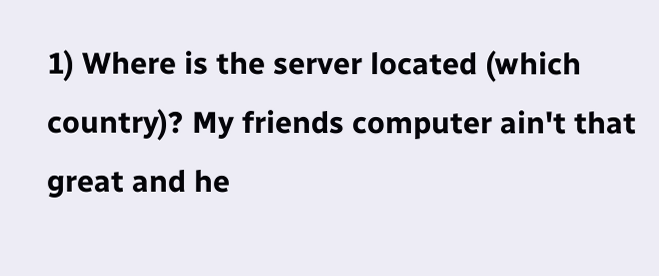1) Where is the server located (which country)? My friends computer ain't that great and he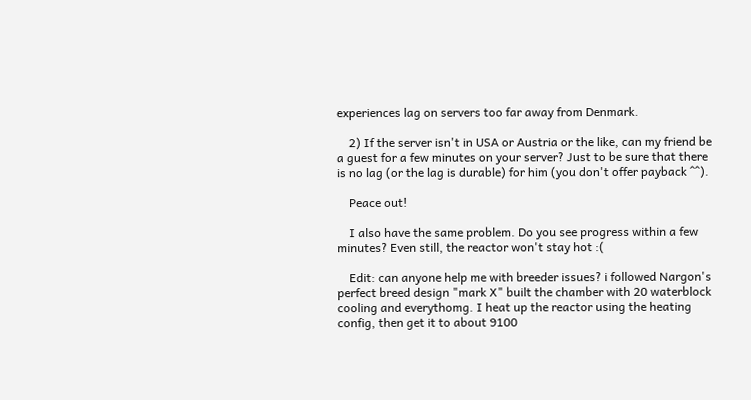experiences lag on servers too far away from Denmark.

    2) If the server isn't in USA or Austria or the like, can my friend be a guest for a few minutes on your server? Just to be sure that there is no lag (or the lag is durable) for him (you don't offer payback ^^).

    Peace out!

    I also have the same problem. Do you see progress within a few minutes? Even still, the reactor won't stay hot :(

    Edit: can anyone help me with breeder issues? i followed Nargon's perfect breed design "mark X" built the chamber with 20 waterblock cooling and everythomg. I heat up the reactor using the heating config, then get it to about 9100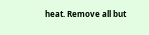heat. Remove all but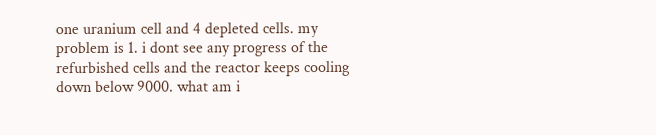one uranium cell and 4 depleted cells. my problem is 1. i dont see any progress of the refurbished cells and the reactor keeps cooling down below 9000. what am i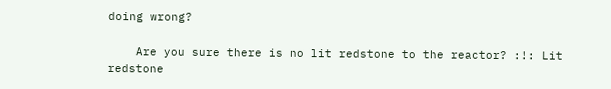doing wrong?

    Are you sure there is no lit redstone to the reactor? :!: Lit redstone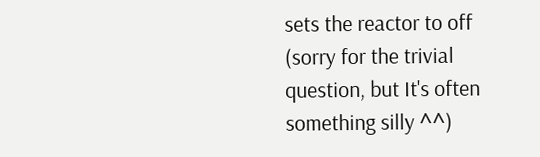sets the reactor to off (sorry for the trivial question, but It's often something silly ^^)